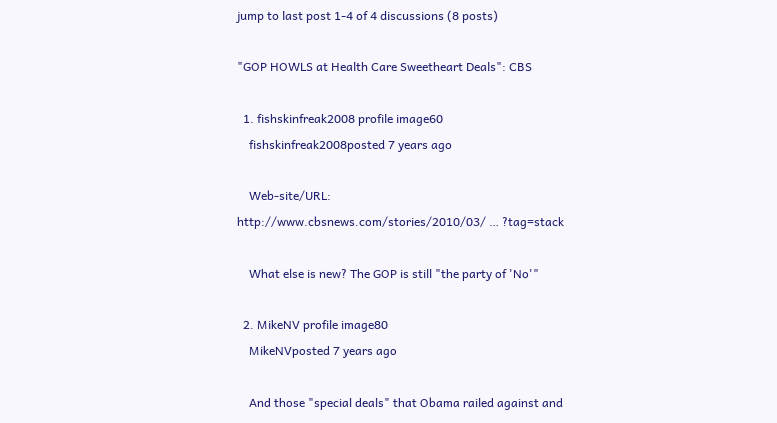jump to last post 1-4 of 4 discussions (8 posts)

"GOP HOWLS at Health Care Sweetheart Deals": CBS

  1. fishskinfreak2008 profile image60
    fishskinfreak2008posted 7 years ago

    Web-site/URL: http://www.cbsnews.com/stories/2010/03/ … ?tag=stack

    What else is new? The GOP is still "the party of 'No'"

  2. MikeNV profile image80
    MikeNVposted 7 years ago

    And those "special deals" that Obama railed against and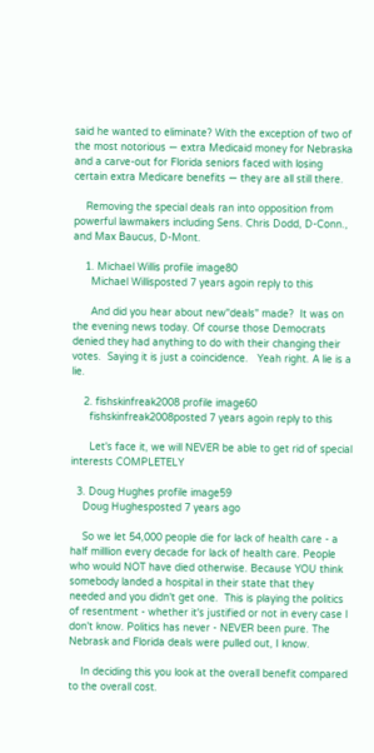said he wanted to eliminate? With the exception of two of the most notorious — extra Medicaid money for Nebraska and a carve-out for Florida seniors faced with losing certain extra Medicare benefits — they are all still there.

    Removing the special deals ran into opposition from powerful lawmakers including Sens. Chris Dodd, D-Conn., and Max Baucus, D-Mont.

    1. Michael Willis profile image80
      Michael Willisposted 7 years agoin reply to this

      And did you hear about new"deals" made?  It was on the evening news today. Of course those Democrats denied they had anything to do with their changing their votes.  Saying it is just a coincidence.   Yeah right. A lie is a lie.

    2. fishskinfreak2008 profile image60
      fishskinfreak2008posted 7 years agoin reply to this

      Let's face it, we will NEVER be able to get rid of special interests COMPLETELY

  3. Doug Hughes profile image59
    Doug Hughesposted 7 years ago

    So we let 54,000 people die for lack of health care - a half milllion every decade for lack of health care. People who would NOT have died otherwise. Because YOU think somebody landed a hospital in their state that they needed and you didn't get one.  This is playing the politics of resentment - whether it's justified or not in every case I don't know. Politics has never - NEVER been pure. The Nebrask and Florida deals were pulled out, I know.

    In deciding this you look at the overall benefit compared to the overall cost.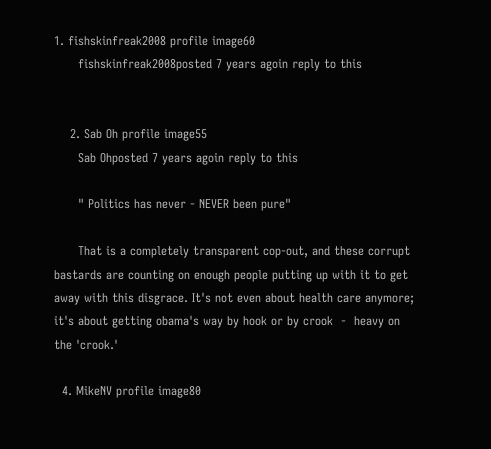1. fishskinfreak2008 profile image60
      fishskinfreak2008posted 7 years agoin reply to this


    2. Sab Oh profile image55
      Sab Ohposted 7 years agoin reply to this

      " Politics has never - NEVER been pure"

      That is a completely transparent cop-out, and these corrupt bastards are counting on enough people putting up with it to get away with this disgrace. It's not even about health care anymore; it's about getting obama's way by hook or by crook  -  heavy on the 'crook.'

  4. MikeNV profile image80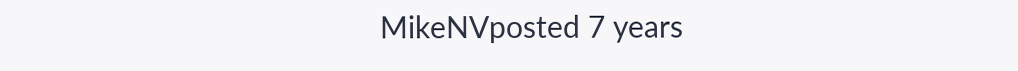MikeNVposted 7 years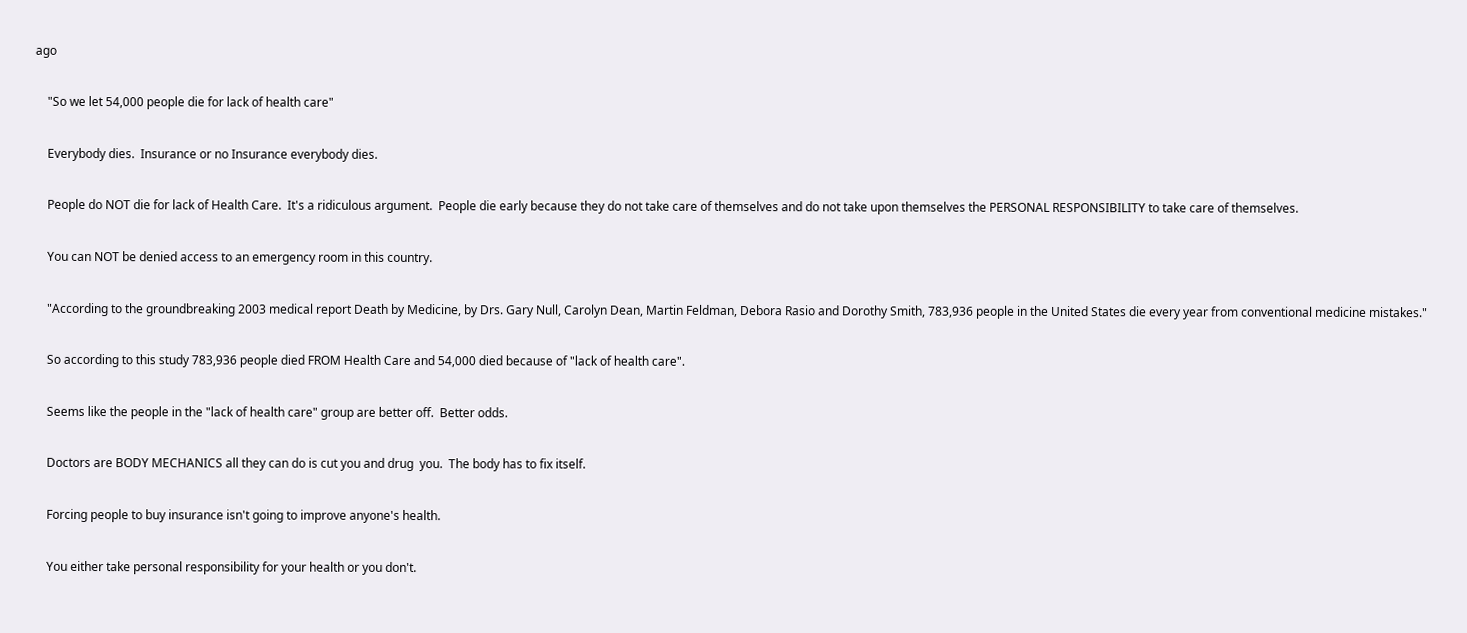ago

    "So we let 54,000 people die for lack of health care"

    Everybody dies.  Insurance or no Insurance everybody dies.

    People do NOT die for lack of Health Care.  It's a ridiculous argument.  People die early because they do not take care of themselves and do not take upon themselves the PERSONAL RESPONSIBILITY to take care of themselves.

    You can NOT be denied access to an emergency room in this country.

    "According to the groundbreaking 2003 medical report Death by Medicine, by Drs. Gary Null, Carolyn Dean, Martin Feldman, Debora Rasio and Dorothy Smith, 783,936 people in the United States die every year from conventional medicine mistakes."

    So according to this study 783,936 people died FROM Health Care and 54,000 died because of "lack of health care".

    Seems like the people in the "lack of health care" group are better off.  Better odds.

    Doctors are BODY MECHANICS all they can do is cut you and drug  you.  The body has to fix itself.

    Forcing people to buy insurance isn't going to improve anyone's health.

    You either take personal responsibility for your health or you don't.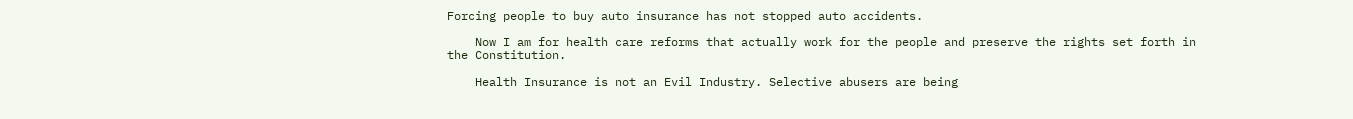Forcing people to buy auto insurance has not stopped auto accidents.

    Now I am for health care reforms that actually work for the people and preserve the rights set forth in the Constitution.

    Health Insurance is not an Evil Industry. Selective abusers are being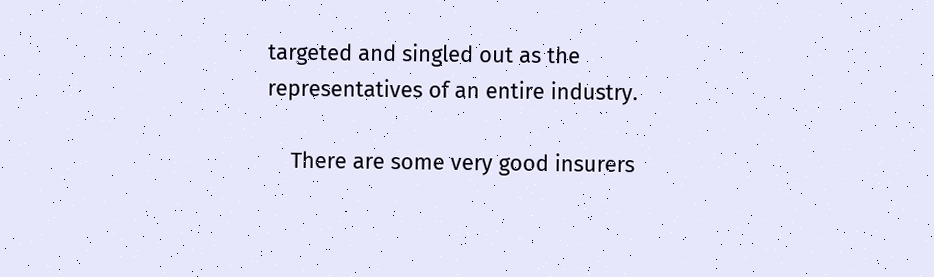targeted and singled out as the representatives of an entire industry.

    There are some very good insurers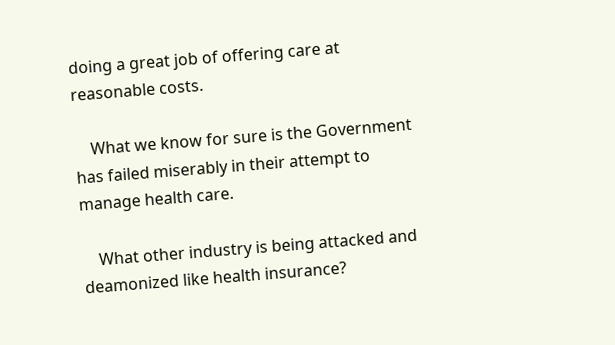doing a great job of offering care at reasonable costs.

    What we know for sure is the Government has failed miserably in their attempt to manage health care.

    What other industry is being attacked and deamonized like health insurance?